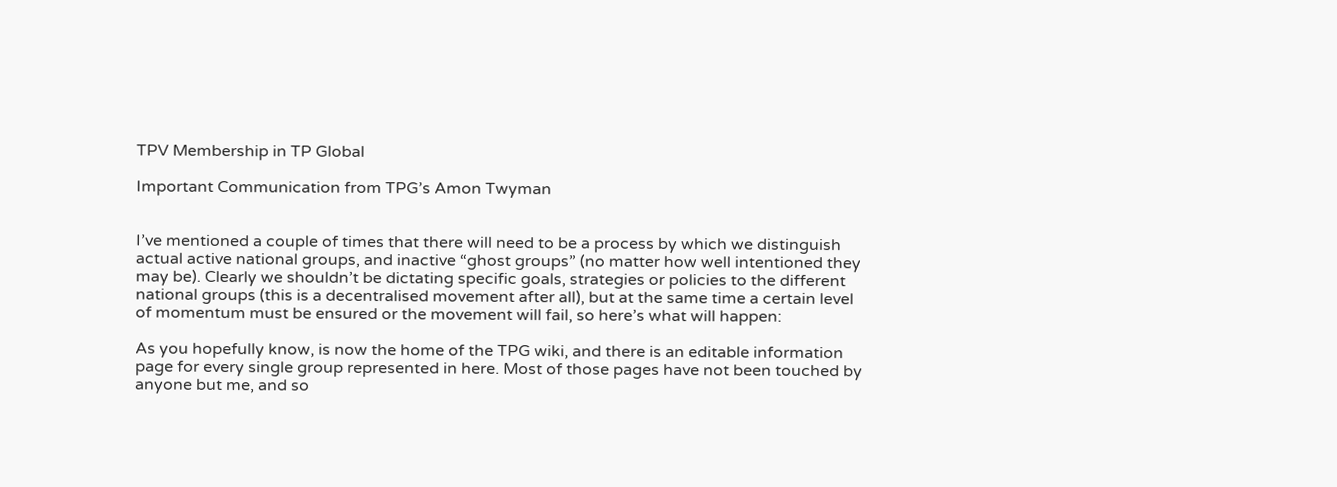TPV Membership in TP Global

Important Communication from TPG’s Amon Twyman


I’ve mentioned a couple of times that there will need to be a process by which we distinguish actual active national groups, and inactive “ghost groups” (no matter how well intentioned they may be). Clearly we shouldn’t be dictating specific goals, strategies or policies to the different national groups (this is a decentralised movement after all), but at the same time a certain level of momentum must be ensured or the movement will fail, so here’s what will happen:

As you hopefully know, is now the home of the TPG wiki, and there is an editable information page for every single group represented in here. Most of those pages have not been touched by anyone but me, and so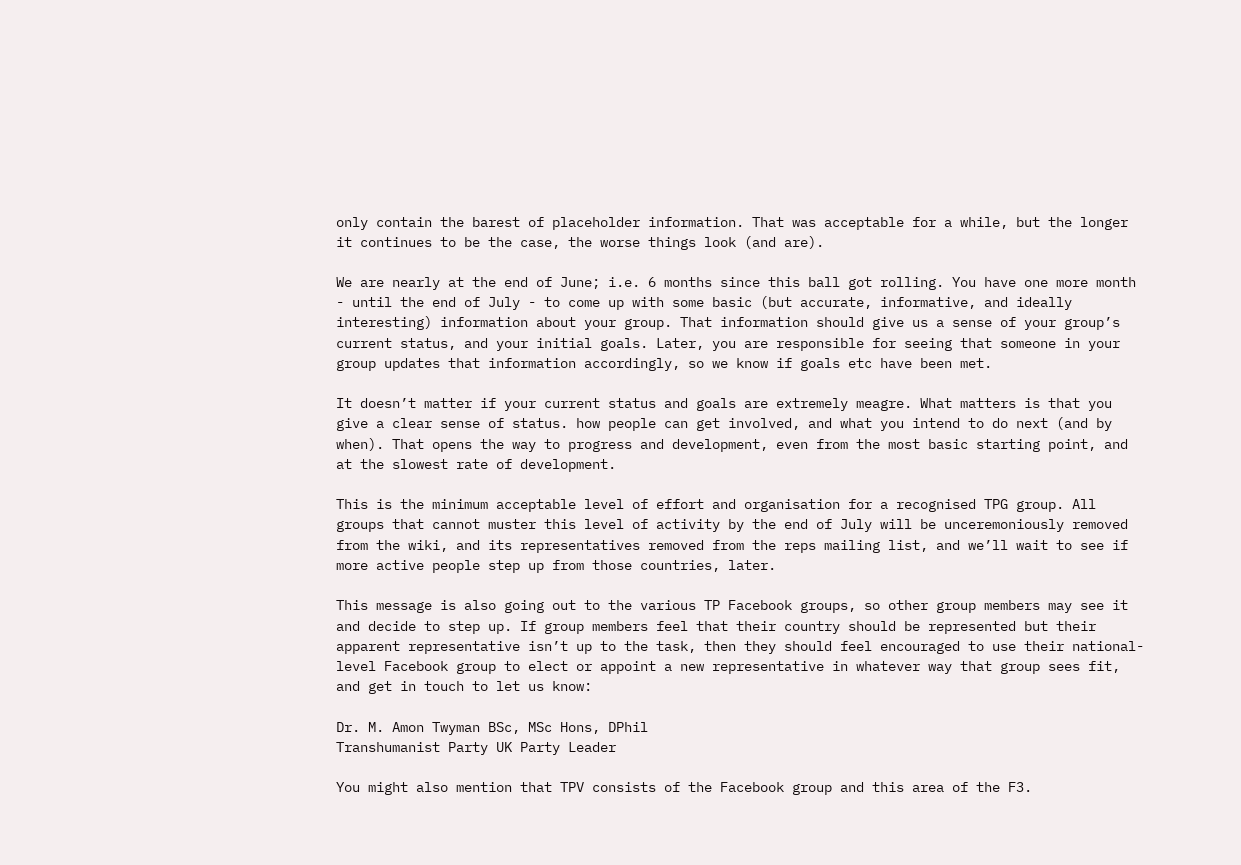only contain the barest of placeholder information. That was acceptable for a while, but the longer it continues to be the case, the worse things look (and are).

We are nearly at the end of June; i.e. 6 months since this ball got rolling. You have one more month - until the end of July - to come up with some basic (but accurate, informative, and ideally interesting) information about your group. That information should give us a sense of your group’s current status, and your initial goals. Later, you are responsible for seeing that someone in your group updates that information accordingly, so we know if goals etc have been met.

It doesn’t matter if your current status and goals are extremely meagre. What matters is that you give a clear sense of status. how people can get involved, and what you intend to do next (and by when). That opens the way to progress and development, even from the most basic starting point, and at the slowest rate of development.

This is the minimum acceptable level of effort and organisation for a recognised TPG group. All groups that cannot muster this level of activity by the end of July will be unceremoniously removed from the wiki, and its representatives removed from the reps mailing list, and we’ll wait to see if more active people step up from those countries, later.

This message is also going out to the various TP Facebook groups, so other group members may see it and decide to step up. If group members feel that their country should be represented but their apparent representative isn’t up to the task, then they should feel encouraged to use their national-level Facebook group to elect or appoint a new representative in whatever way that group sees fit, and get in touch to let us know:

Dr. M. Amon Twyman BSc, MSc Hons, DPhil
Transhumanist Party UK Party Leader

You might also mention that TPV consists of the Facebook group and this area of the F3.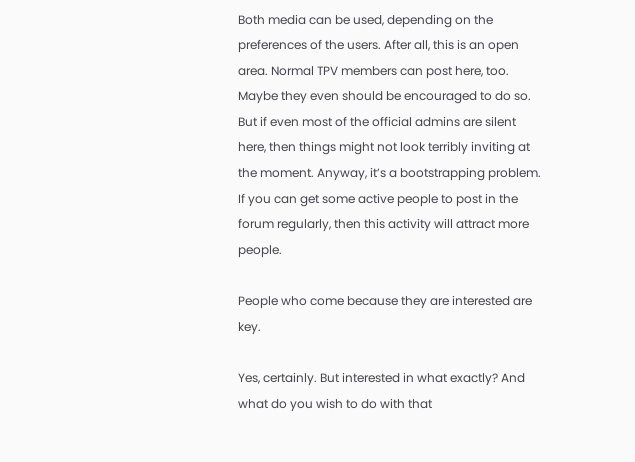Both media can be used, depending on the preferences of the users. After all, this is an open area. Normal TPV members can post here, too. Maybe they even should be encouraged to do so. But if even most of the official admins are silent here, then things might not look terribly inviting at the moment. Anyway, it’s a bootstrapping problem. If you can get some active people to post in the forum regularly, then this activity will attract more people.

People who come because they are interested are key.

Yes, certainly. But interested in what exactly? And what do you wish to do with that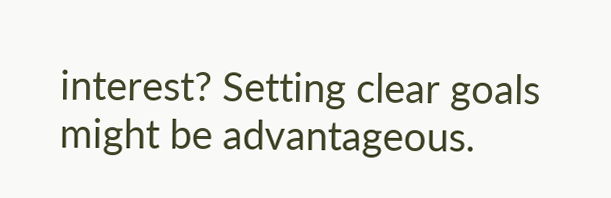interest? Setting clear goals might be advantageous.